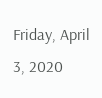Friday, April 3, 2020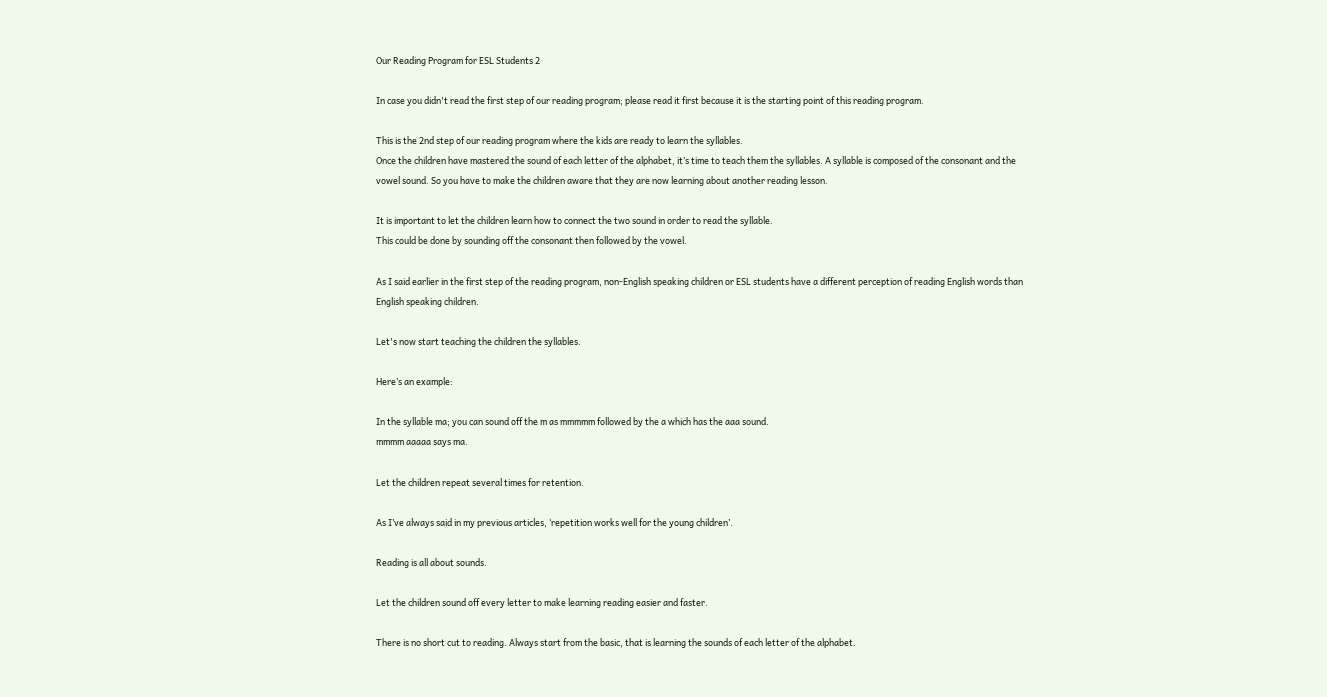Our Reading Program for ESL Students 2

In case you didn't read the first step of our reading program; please read it first because it is the starting point of this reading program.

This is the 2nd step of our reading program where the kids are ready to learn the syllables.
Once the children have mastered the sound of each letter of the alphabet, it’s time to teach them the syllables. A syllable is composed of the consonant and the vowel sound. So you have to make the children aware that they are now learning about another reading lesson.

It is important to let the children learn how to connect the two sound in order to read the syllable.
This could be done by sounding off the consonant then followed by the vowel.

As I said earlier in the first step of the reading program, non-English speaking children or ESL students have a different perception of reading English words than English speaking children.

Let's now start teaching the children the syllables.

Here’s an example:

In the syllable ma; you can sound off the m as mmmmm followed by the a which has the aaa sound.
mmmm aaaaa says ma.

Let the children repeat several times for retention.

As I’ve always said in my previous articles, ‘repetition works well for the young children’.

Reading is all about sounds.

Let the children sound off every letter to make learning reading easier and faster.

There is no short cut to reading. Always start from the basic, that is learning the sounds of each letter of the alphabet.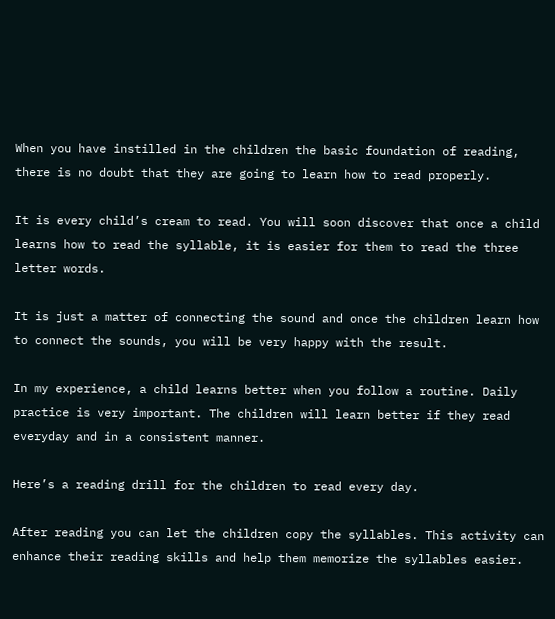When you have instilled in the children the basic foundation of reading, there is no doubt that they are going to learn how to read properly.

It is every child’s cream to read. You will soon discover that once a child learns how to read the syllable, it is easier for them to read the three letter words.

It is just a matter of connecting the sound and once the children learn how to connect the sounds, you will be very happy with the result.

In my experience, a child learns better when you follow a routine. Daily practice is very important. The children will learn better if they read everyday and in a consistent manner.

Here’s a reading drill for the children to read every day.

After reading you can let the children copy the syllables. This activity can enhance their reading skills and help them memorize the syllables easier.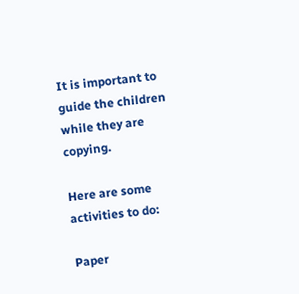It is important to guide the children while they are copying.

Here are some activities to do:

Paper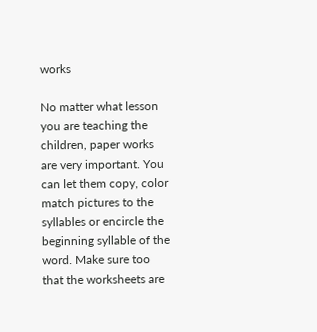works

No matter what lesson you are teaching the children, paper works are very important. You can let them copy, color match pictures to the syllables or encircle the beginning syllable of the word. Make sure too that the worksheets are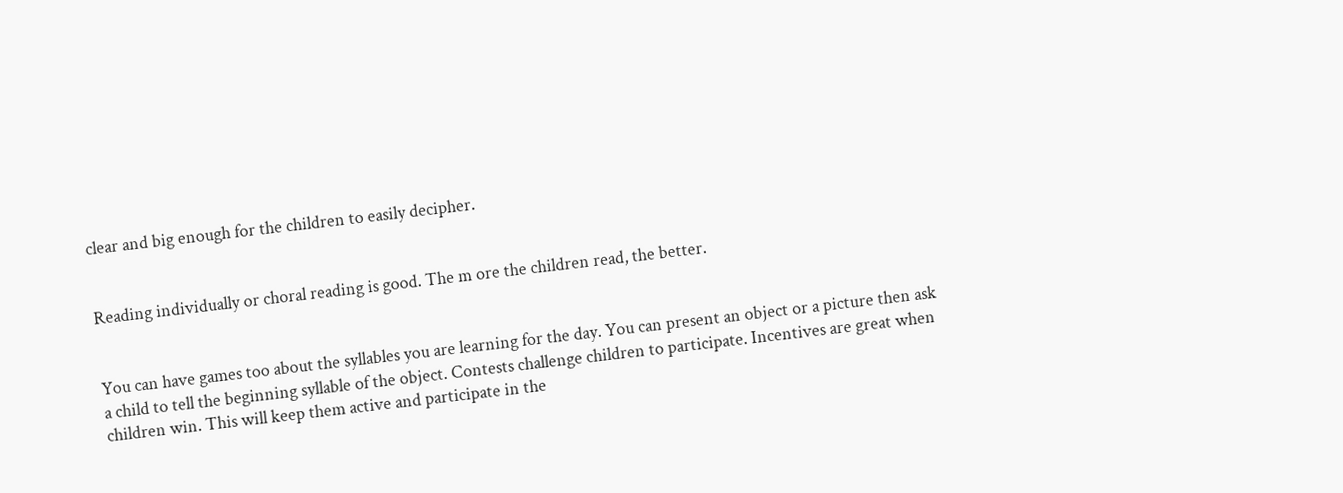clear and big enough for the children to easily decipher.


Reading individually or choral reading is good. The m ore the children read, the better.


You can have games too about the syllables you are learning for the day. You can present an object or a picture then ask a child to tell the beginning syllable of the object. Contests challenge children to participate. Incentives are great when children win. This will keep them active and participate in the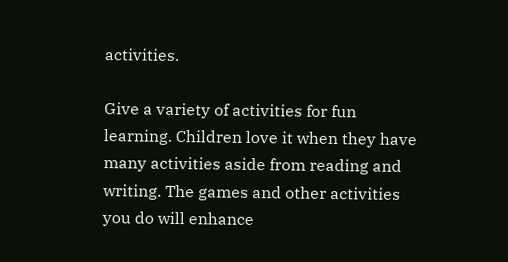activities.

Give a variety of activities for fun learning. Children love it when they have many activities aside from reading and writing. The games and other activities you do will enhance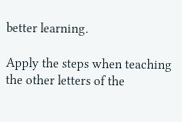better learning.

Apply the steps when teaching the other letters of the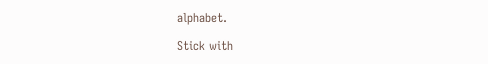alphabet.

Stick with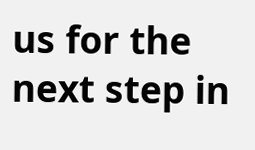us for the next step in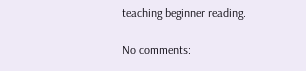teaching beginner reading.

No comments: